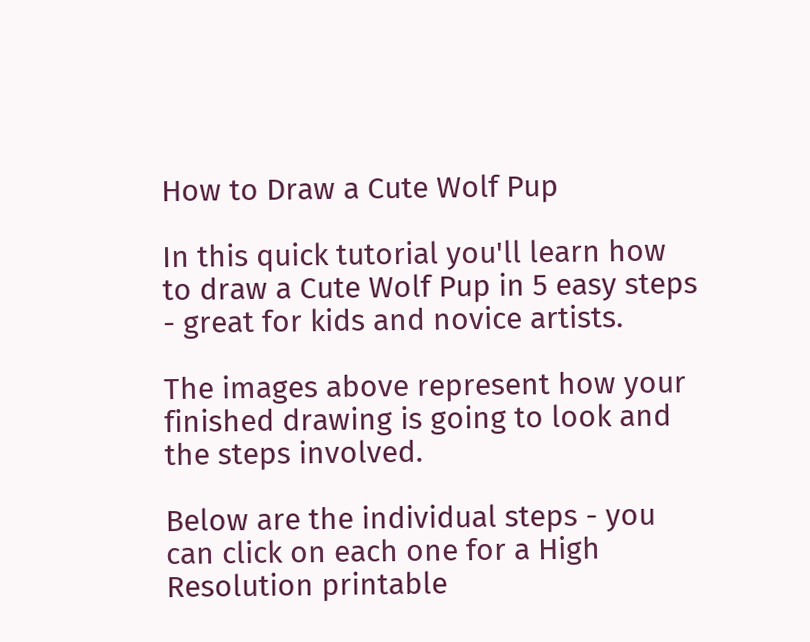How to Draw a Cute Wolf Pup

In this quick tutorial you'll learn how to draw a Cute Wolf Pup in 5 easy steps - great for kids and novice artists.

The images above represent how your finished drawing is going to look and the steps involved.

Below are the individual steps - you can click on each one for a High Resolution printable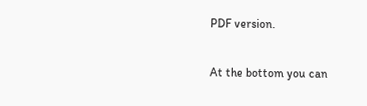PDF version.

At the bottom you can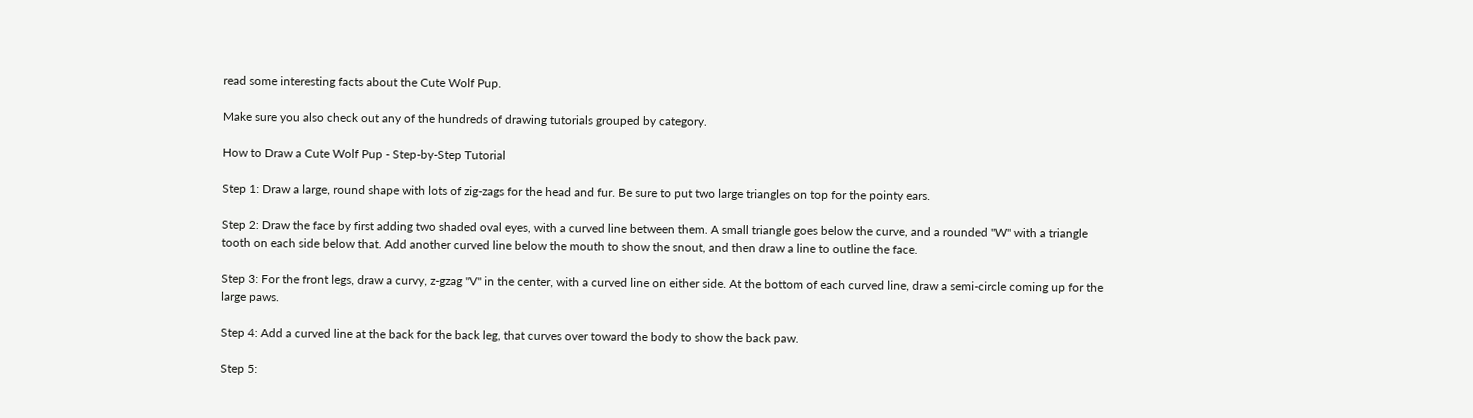read some interesting facts about the Cute Wolf Pup.

Make sure you also check out any of the hundreds of drawing tutorials grouped by category.

How to Draw a Cute Wolf Pup - Step-by-Step Tutorial

Step 1: Draw a large, round shape with lots of zig-zags for the head and fur. Be sure to put two large triangles on top for the pointy ears.

Step 2: Draw the face by first adding two shaded oval eyes, with a curved line between them. A small triangle goes below the curve, and a rounded "W" with a triangle tooth on each side below that. Add another curved line below the mouth to show the snout, and then draw a line to outline the face.

Step 3: For the front legs, draw a curvy, z-gzag "V" in the center, with a curved line on either side. At the bottom of each curved line, draw a semi-circle coming up for the large paws.

Step 4: Add a curved line at the back for the back leg, that curves over toward the body to show the back paw.

Step 5: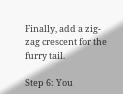Finally, add a zig-zag crescent for the furry tail.

Step 6: You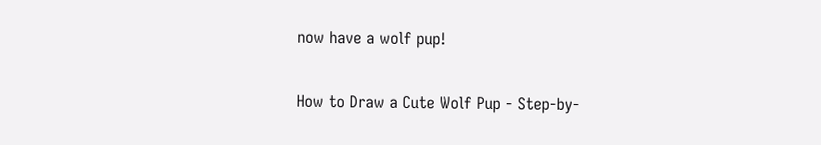now have a wolf pup!

How to Draw a Cute Wolf Pup - Step-by-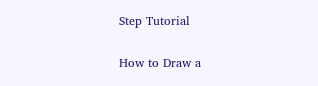Step Tutorial

How to Draw a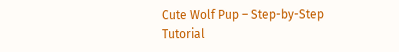Cute Wolf Pup – Step-by-Step Tutorial